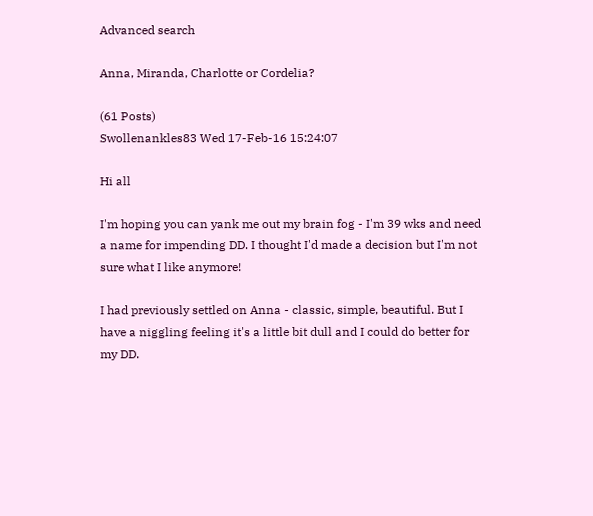Advanced search

Anna, Miranda, Charlotte or Cordelia?

(61 Posts)
Swollenankles83 Wed 17-Feb-16 15:24:07

Hi all

I'm hoping you can yank me out my brain fog - I'm 39 wks and need a name for impending DD. I thought I'd made a decision but I'm not sure what I like anymore!

I had previously settled on Anna - classic, simple, beautiful. But I have a niggling feeling it's a little bit dull and I could do better for my DD.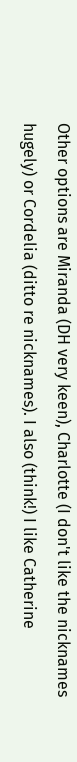Other options are Miranda (DH very keen), Charlotte (I don't like the nicknames hugely) or Cordelia (ditto re nicknames). I also (think!) I like Catherine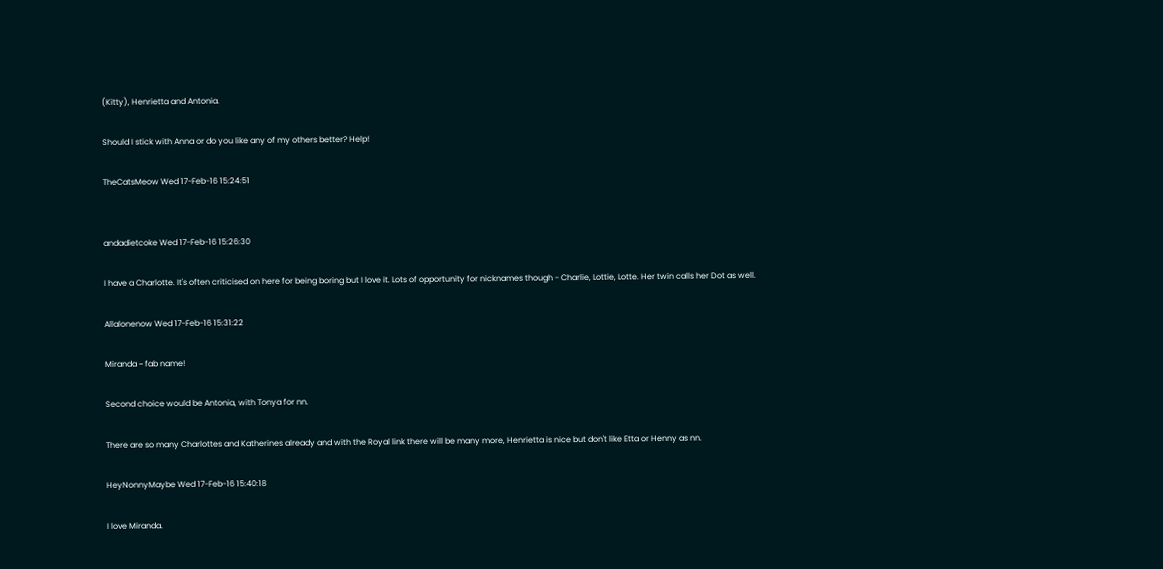(Kitty), Henrietta and Antonia.

Should I stick with Anna or do you like any of my others better? Help!

TheCatsMeow Wed 17-Feb-16 15:24:51


andadietcoke Wed 17-Feb-16 15:26:30

I have a Charlotte. It's often criticised on here for being boring but I love it. Lots of opportunity for nicknames though - Charlie, Lottie, Lotte. Her twin calls her Dot as well.

Allalonenow Wed 17-Feb-16 15:31:22

Miranda ~ fab name!

Second choice would be Antonia, with Tonya for nn.

There are so many Charlottes and Katherines already and with the Royal link there will be many more, Henrietta is nice but don't like Etta or Henny as nn.

HeyNonnyMaybe Wed 17-Feb-16 15:40:18

I love Miranda.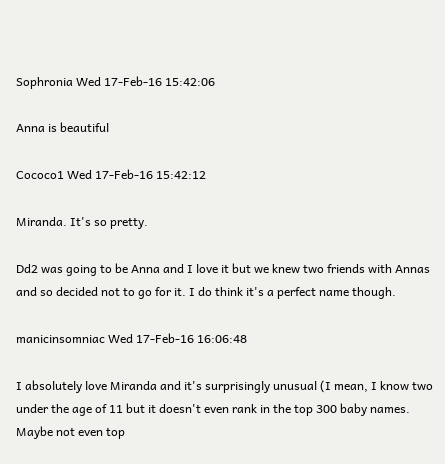Sophronia Wed 17-Feb-16 15:42:06

Anna is beautiful

Cococo1 Wed 17-Feb-16 15:42:12

Miranda. It's so pretty.

Dd2 was going to be Anna and I love it but we knew two friends with Annas and so decided not to go for it. I do think it's a perfect name though.

manicinsomniac Wed 17-Feb-16 16:06:48

I absolutely love Miranda and it's surprisingly unusual (I mean, I know two under the age of 11 but it doesn't even rank in the top 300 baby names. Maybe not even top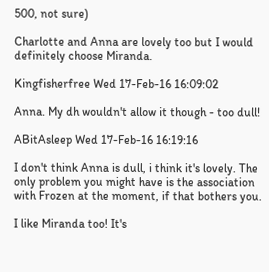500, not sure)

Charlotte and Anna are lovely too but I would definitely choose Miranda.

Kingfisherfree Wed 17-Feb-16 16:09:02

Anna. My dh wouldn't allow it though - too dull!

ABitAsleep Wed 17-Feb-16 16:19:16

I don't think Anna is dull, i think it's lovely. The only problem you might have is the association with Frozen at the moment, if that bothers you.

I like Miranda too! It's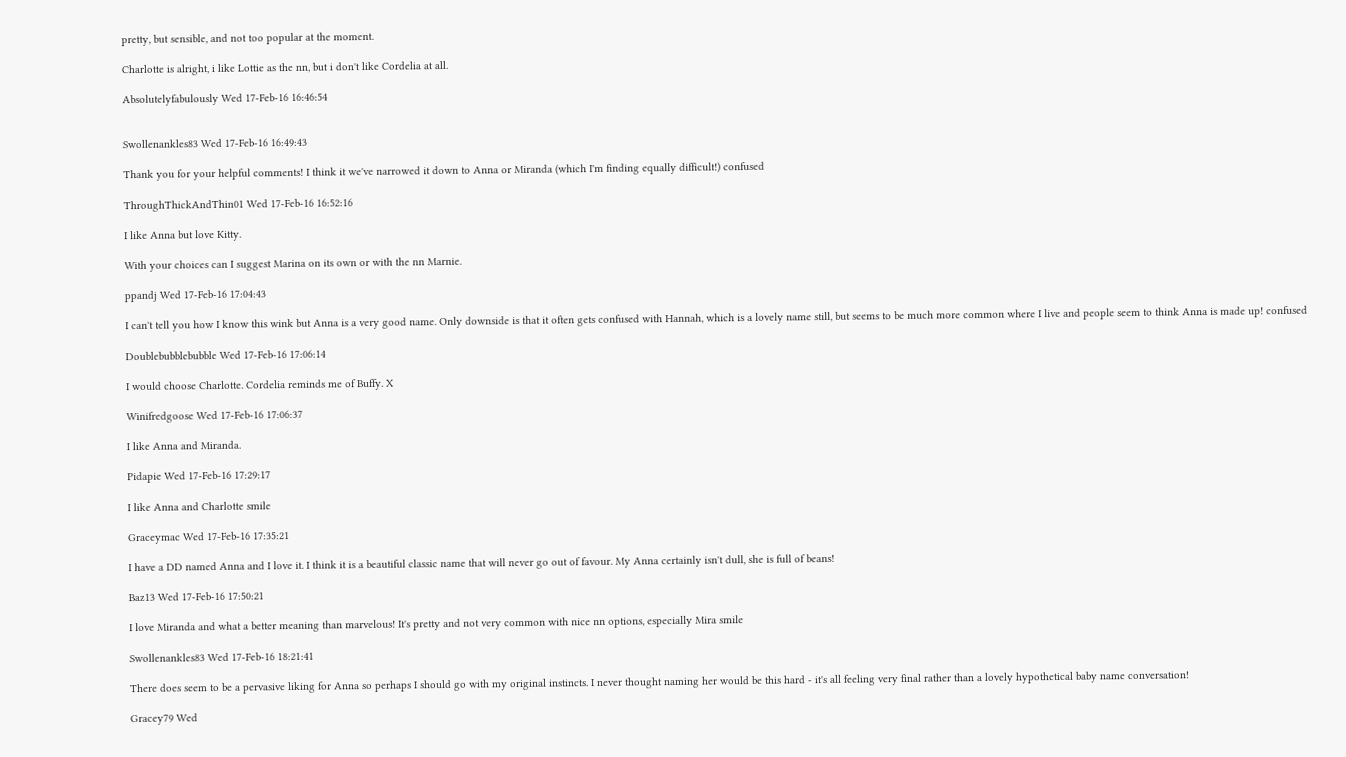pretty, but sensible, and not too popular at the moment.

Charlotte is alright, i like Lottie as the nn, but i don't like Cordelia at all.

Absolutelyfabulously Wed 17-Feb-16 16:46:54


Swollenankles83 Wed 17-Feb-16 16:49:43

Thank you for your helpful comments! I think it we've narrowed it down to Anna or Miranda (which I'm finding equally difficult!) confused

ThroughThickAndThin01 Wed 17-Feb-16 16:52:16

I like Anna but love Kitty.

With your choices can I suggest Marina on its own or with the nn Marnie.

ppandj Wed 17-Feb-16 17:04:43

I can't tell you how I know this wink but Anna is a very good name. Only downside is that it often gets confused with Hannah, which is a lovely name still, but seems to be much more common where I live and people seem to think Anna is made up! confused

Doublebubblebubble Wed 17-Feb-16 17:06:14

I would choose Charlotte. Cordelia reminds me of Buffy. X

Winifredgoose Wed 17-Feb-16 17:06:37

I like Anna and Miranda.

Pidapie Wed 17-Feb-16 17:29:17

I like Anna and Charlotte smile

Graceymac Wed 17-Feb-16 17:35:21

I have a DD named Anna and I love it. I think it is a beautiful classic name that will never go out of favour. My Anna certainly isn't dull, she is full of beans!

Baz13 Wed 17-Feb-16 17:50:21

I love Miranda and what a better meaning than marvelous! It's pretty and not very common with nice nn options, especially Mira smile

Swollenankles83 Wed 17-Feb-16 18:21:41

There does seem to be a pervasive liking for Anna so perhaps I should go with my original instincts. I never thought naming her would be this hard - it's all feeling very final rather than a lovely hypothetical baby name conversation!

Gracey79 Wed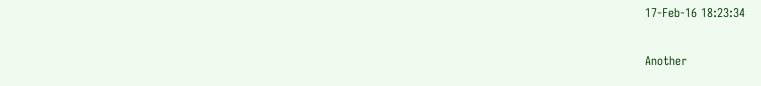17-Feb-16 18:23:34

Another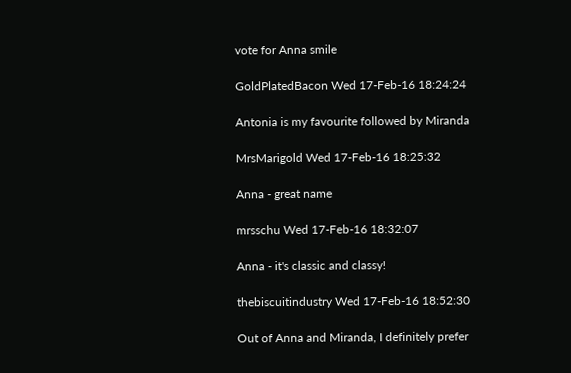vote for Anna smile

GoldPlatedBacon Wed 17-Feb-16 18:24:24

Antonia is my favourite followed by Miranda

MrsMarigold Wed 17-Feb-16 18:25:32

Anna - great name

mrsschu Wed 17-Feb-16 18:32:07

Anna - it's classic and classy!

thebiscuitindustry Wed 17-Feb-16 18:52:30

Out of Anna and Miranda, I definitely prefer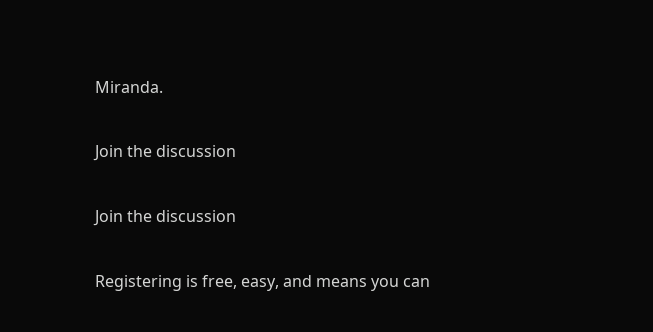Miranda.

Join the discussion

Join the discussion

Registering is free, easy, and means you can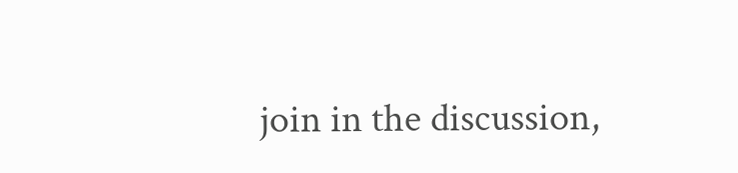join in the discussion,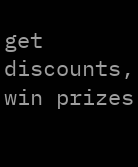get discounts, win prizes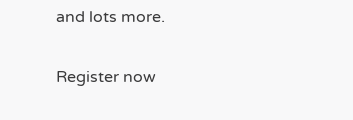and lots more.

Register now